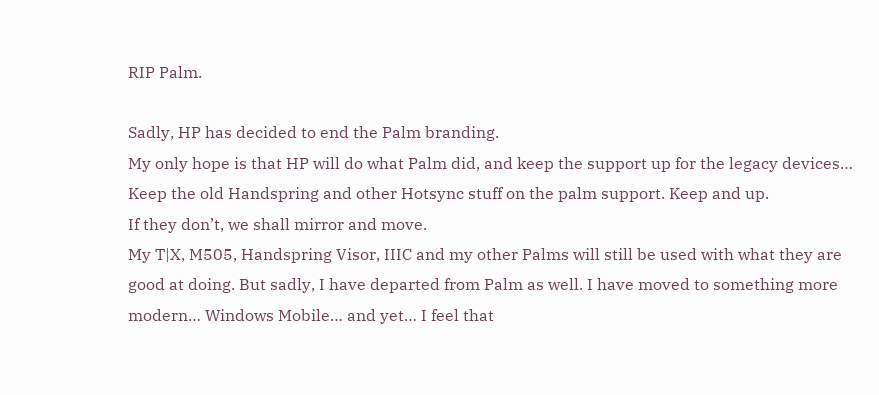RIP Palm.

Sadly, HP has decided to end the Palm branding.
My only hope is that HP will do what Palm did, and keep the support up for the legacy devices… Keep the old Handspring and other Hotsync stuff on the palm support. Keep and up.
If they don’t, we shall mirror and move.
My T|X, M505, Handspring Visor, IIIC and my other Palms will still be used with what they are good at doing. But sadly, I have departed from Palm as well. I have moved to something more modern… Windows Mobile… and yet… I feel that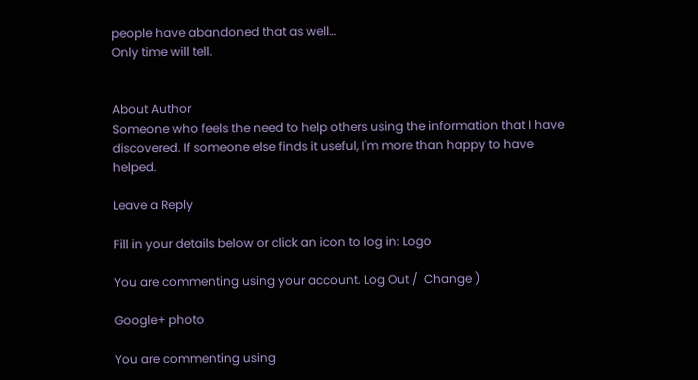people have abandoned that as well…
Only time will tell.


About Author
Someone who feels the need to help others using the information that I have discovered. If someone else finds it useful, I'm more than happy to have helped.

Leave a Reply

Fill in your details below or click an icon to log in: Logo

You are commenting using your account. Log Out /  Change )

Google+ photo

You are commenting using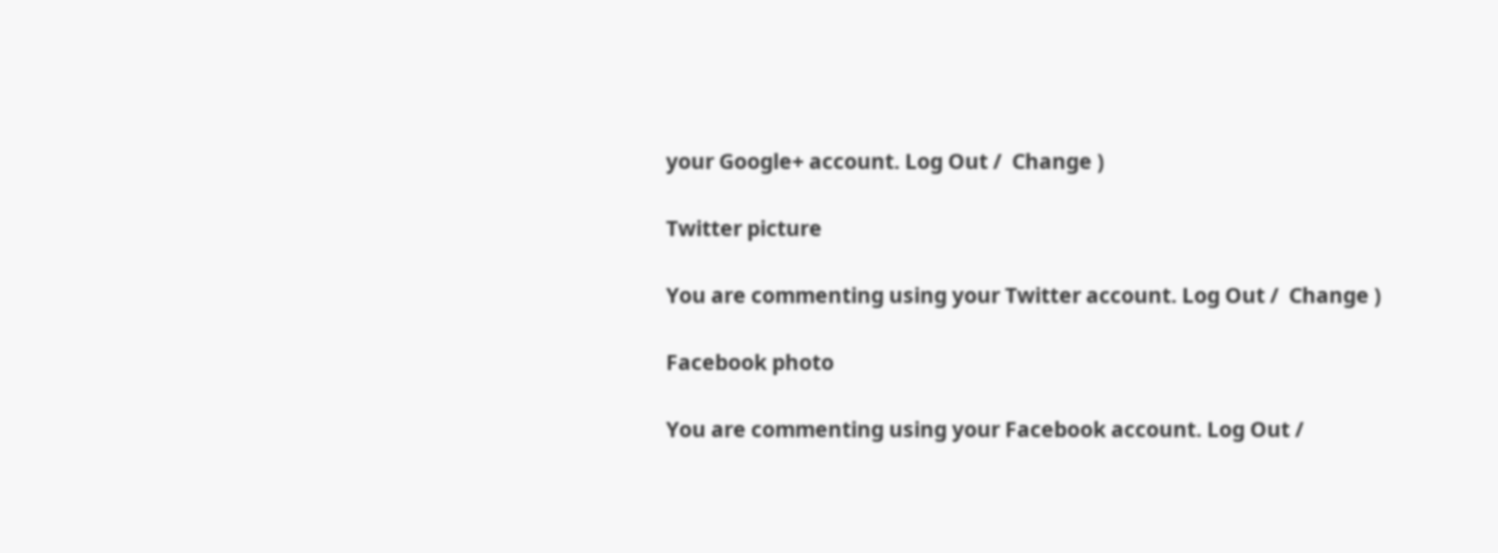your Google+ account. Log Out /  Change )

Twitter picture

You are commenting using your Twitter account. Log Out /  Change )

Facebook photo

You are commenting using your Facebook account. Log Out /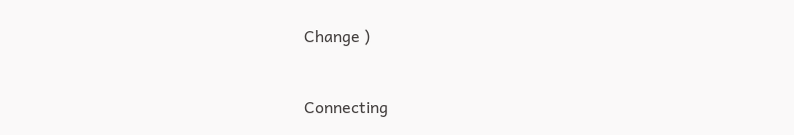Change )


Connecting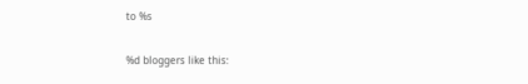to %s

%d bloggers like this: